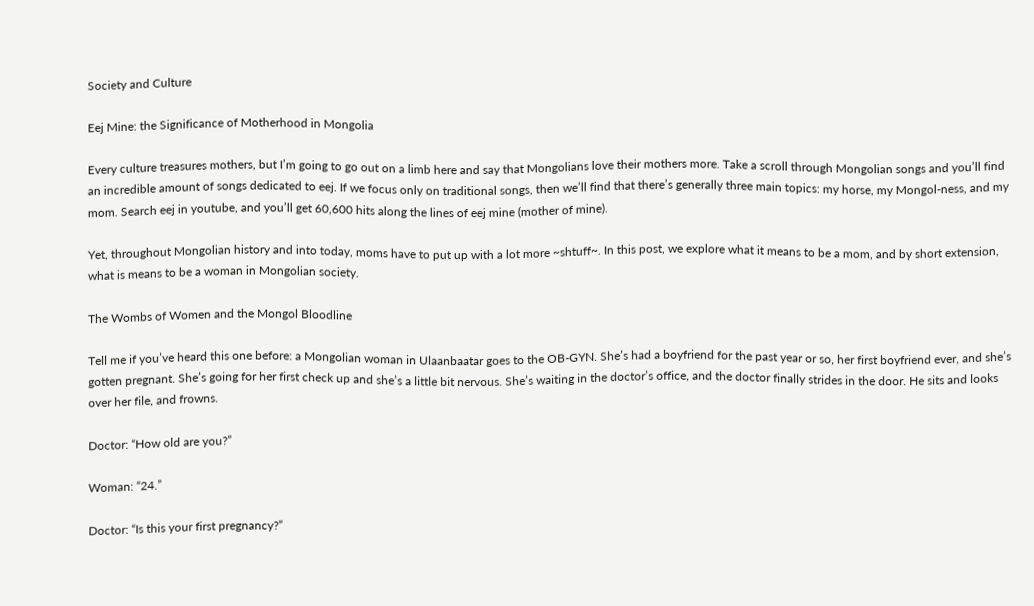Society and Culture

Eej Mine: the Significance of Motherhood in Mongolia

Every culture treasures mothers, but I’m going to go out on a limb here and say that Mongolians love their mothers more. Take a scroll through Mongolian songs and you’ll find an incredible amount of songs dedicated to eej. If we focus only on traditional songs, then we’ll find that there’s generally three main topics: my horse, my Mongol-ness, and my mom. Search eej in youtube, and you’ll get 60,600 hits along the lines of eej mine (mother of mine).

Yet, throughout Mongolian history and into today, moms have to put up with a lot more ~shtuff~. In this post, we explore what it means to be a mom, and by short extension, what is means to be a woman in Mongolian society.

The Wombs of Women and the Mongol Bloodline

Tell me if you’ve heard this one before: a Mongolian woman in Ulaanbaatar goes to the OB-GYN. She’s had a boyfriend for the past year or so, her first boyfriend ever, and she’s gotten pregnant. She’s going for her first check up and she’s a little bit nervous. She’s waiting in the doctor’s office, and the doctor finally strides in the door. He sits and looks over her file, and frowns.

Doctor: “How old are you?”

Woman: “24.”

Doctor: “Is this your first pregnancy?”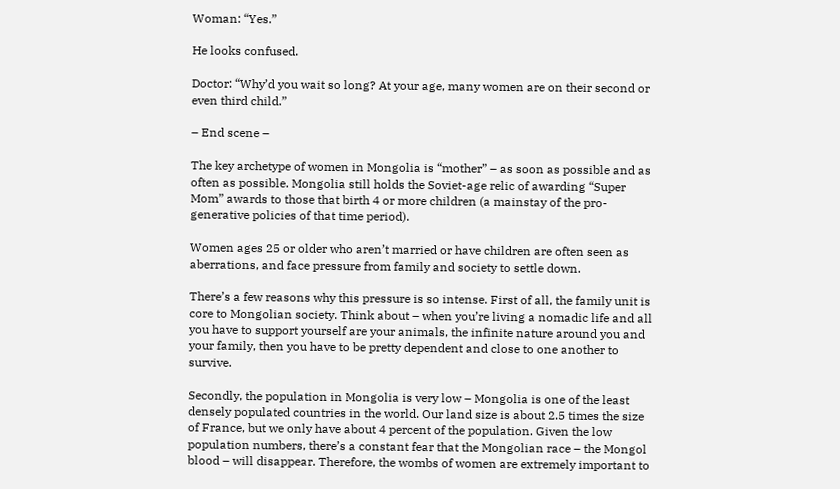Woman: “Yes.”

He looks confused.

Doctor: “Why’d you wait so long? At your age, many women are on their second or even third child.”

– End scene –

The key archetype of women in Mongolia is “mother” – as soon as possible and as often as possible. Mongolia still holds the Soviet-age relic of awarding “Super Mom” awards to those that birth 4 or more children (a mainstay of the pro-generative policies of that time period).

Women ages 25 or older who aren’t married or have children are often seen as aberrations, and face pressure from family and society to settle down.

There’s a few reasons why this pressure is so intense. First of all, the family unit is core to Mongolian society. Think about – when you’re living a nomadic life and all you have to support yourself are your animals, the infinite nature around you and your family, then you have to be pretty dependent and close to one another to survive.

Secondly, the population in Mongolia is very low – Mongolia is one of the least densely populated countries in the world. Our land size is about 2.5 times the size of France, but we only have about 4 percent of the population. Given the low population numbers, there’s a constant fear that the Mongolian race – the Mongol blood – will disappear. Therefore, the wombs of women are extremely important to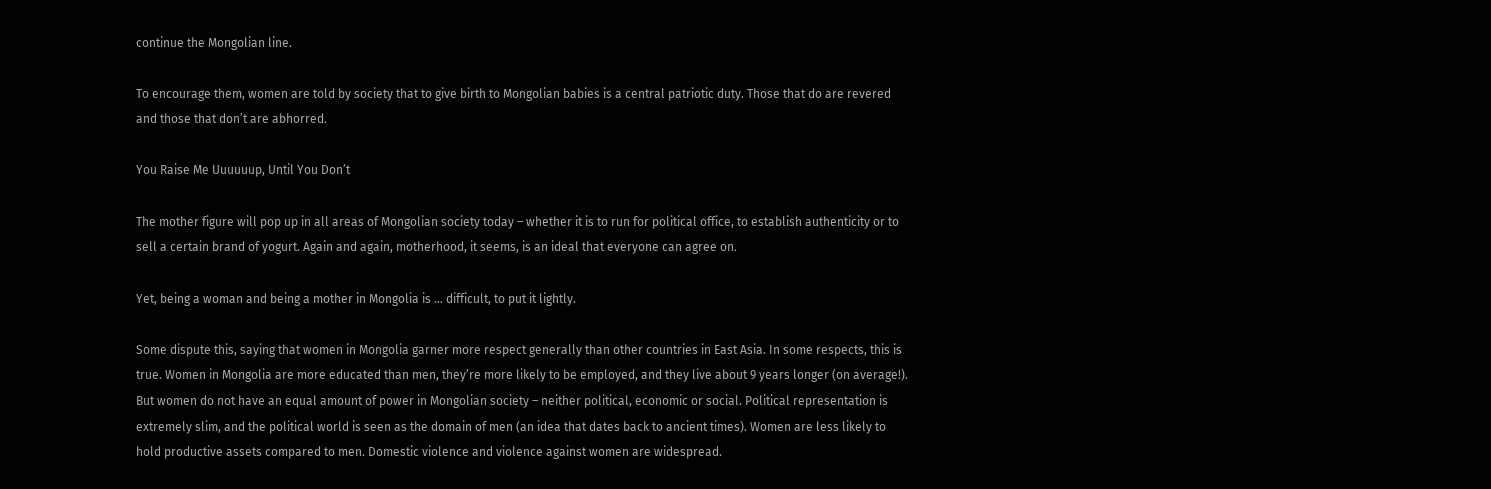continue the Mongolian line.

To encourage them, women are told by society that to give birth to Mongolian babies is a central patriotic duty. Those that do are revered and those that don’t are abhorred.

You Raise Me Uuuuuup, Until You Don’t

The mother figure will pop up in all areas of Mongolian society today – whether it is to run for political office, to establish authenticity or to sell a certain brand of yogurt. Again and again, motherhood, it seems, is an ideal that everyone can agree on.

Yet, being a woman and being a mother in Mongolia is … difficult, to put it lightly.

Some dispute this, saying that women in Mongolia garner more respect generally than other countries in East Asia. In some respects, this is true. Women in Mongolia are more educated than men, they’re more likely to be employed, and they live about 9 years longer (on average!). But women do not have an equal amount of power in Mongolian society – neither political, economic or social. Political representation is extremely slim, and the political world is seen as the domain of men (an idea that dates back to ancient times). Women are less likely to hold productive assets compared to men. Domestic violence and violence against women are widespread.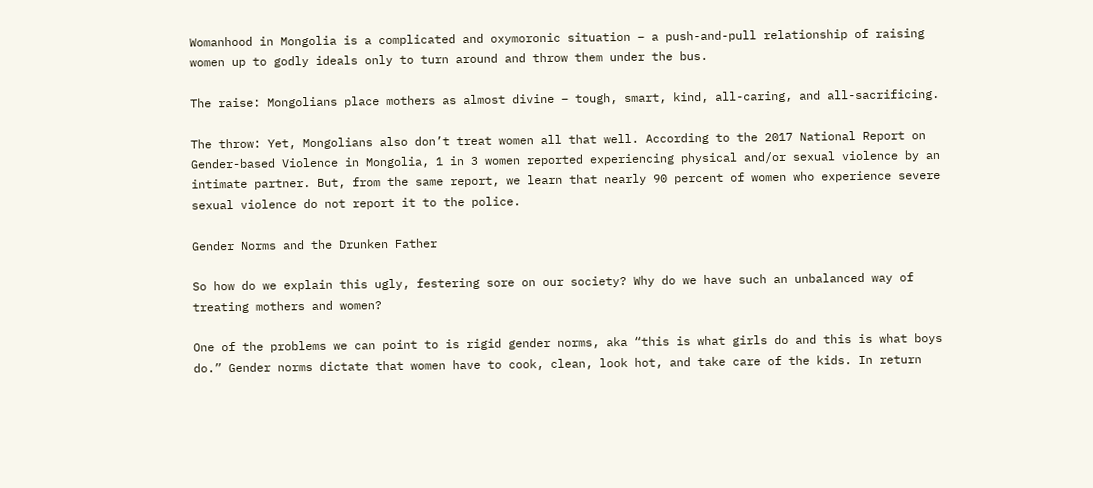Womanhood in Mongolia is a complicated and oxymoronic situation – a push-and-pull relationship of raising women up to godly ideals only to turn around and throw them under the bus.

The raise: Mongolians place mothers as almost divine – tough, smart, kind, all-caring, and all-sacrificing.

The throw: Yet, Mongolians also don’t treat women all that well. According to the 2017 National Report on Gender-based Violence in Mongolia, 1 in 3 women reported experiencing physical and/or sexual violence by an intimate partner. But, from the same report, we learn that nearly 90 percent of women who experience severe sexual violence do not report it to the police.

Gender Norms and the Drunken Father

So how do we explain this ugly, festering sore on our society? Why do we have such an unbalanced way of treating mothers and women?

One of the problems we can point to is rigid gender norms, aka “this is what girls do and this is what boys do.” Gender norms dictate that women have to cook, clean, look hot, and take care of the kids. In return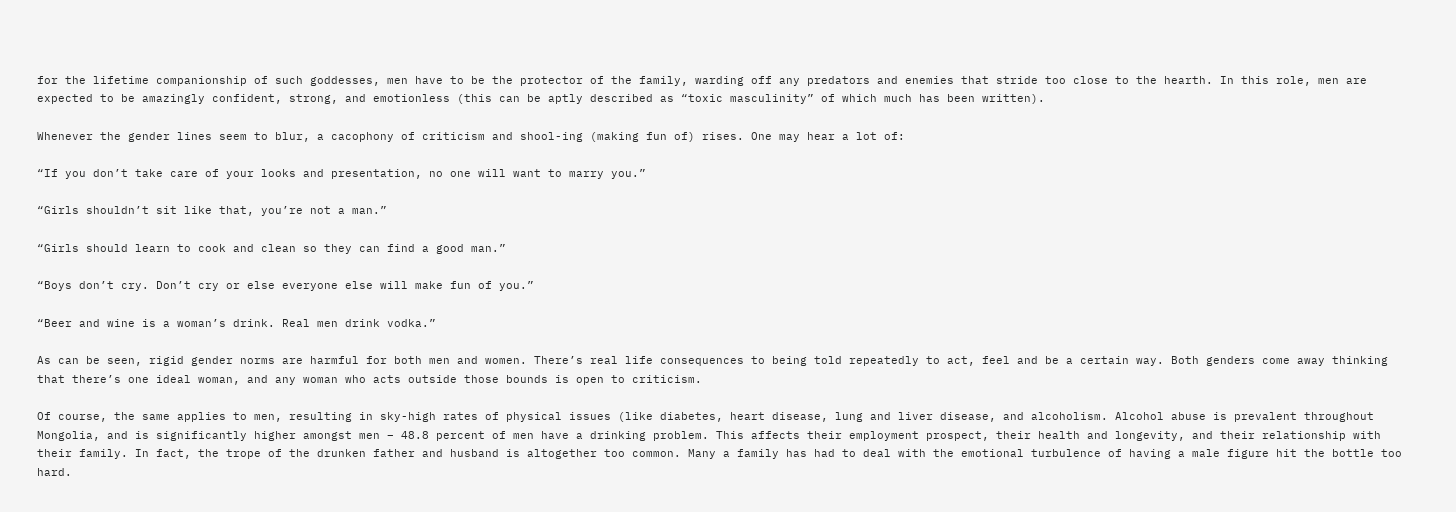for the lifetime companionship of such goddesses, men have to be the protector of the family, warding off any predators and enemies that stride too close to the hearth. In this role, men are expected to be amazingly confident, strong, and emotionless (this can be aptly described as “toxic masculinity” of which much has been written).

Whenever the gender lines seem to blur, a cacophony of criticism and shool-ing (making fun of) rises. One may hear a lot of:

“If you don’t take care of your looks and presentation, no one will want to marry you.”

“Girls shouldn’t sit like that, you’re not a man.”

“Girls should learn to cook and clean so they can find a good man.”

“Boys don’t cry. Don’t cry or else everyone else will make fun of you.”

“Beer and wine is a woman’s drink. Real men drink vodka.”

As can be seen, rigid gender norms are harmful for both men and women. There’s real life consequences to being told repeatedly to act, feel and be a certain way. Both genders come away thinking that there’s one ideal woman, and any woman who acts outside those bounds is open to criticism.

Of course, the same applies to men, resulting in sky-high rates of physical issues (like diabetes, heart disease, lung and liver disease, and alcoholism. Alcohol abuse is prevalent throughout Mongolia, and is significantly higher amongst men – 48.8 percent of men have a drinking problem. This affects their employment prospect, their health and longevity, and their relationship with their family. In fact, the trope of the drunken father and husband is altogether too common. Many a family has had to deal with the emotional turbulence of having a male figure hit the bottle too hard.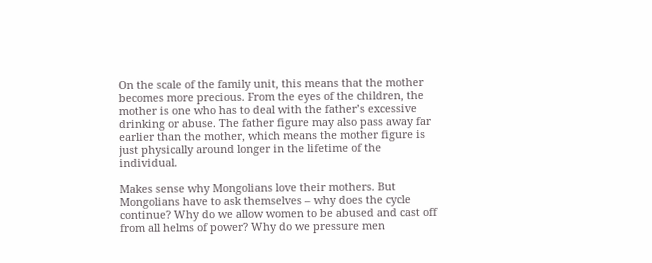On the scale of the family unit, this means that the mother becomes more precious. From the eyes of the children, the mother is one who has to deal with the father’s excessive drinking or abuse. The father figure may also pass away far earlier than the mother, which means the mother figure is just physically around longer in the lifetime of the individual.

Makes sense why Mongolians love their mothers. But Mongolians have to ask themselves – why does the cycle continue? Why do we allow women to be abused and cast off from all helms of power? Why do we pressure men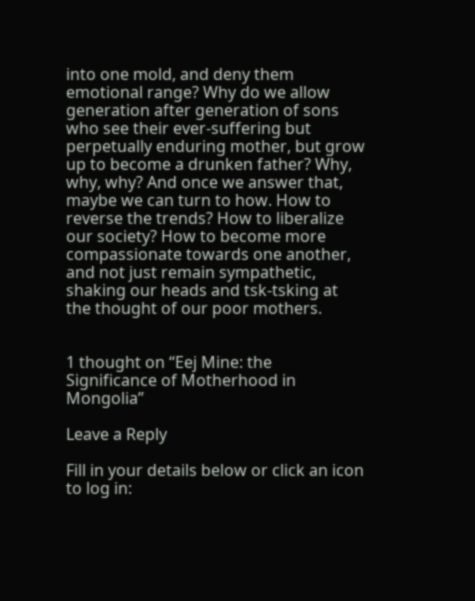into one mold, and deny them emotional range? Why do we allow generation after generation of sons who see their ever-suffering but perpetually enduring mother, but grow up to become a drunken father? Why, why, why? And once we answer that, maybe we can turn to how. How to reverse the trends? How to liberalize our society? How to become more compassionate towards one another, and not just remain sympathetic, shaking our heads and tsk-tsking at the thought of our poor mothers.


1 thought on “Eej Mine: the Significance of Motherhood in Mongolia”

Leave a Reply

Fill in your details below or click an icon to log in: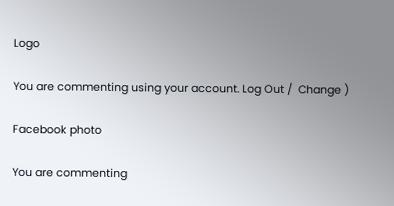Logo

You are commenting using your account. Log Out /  Change )

Facebook photo

You are commenting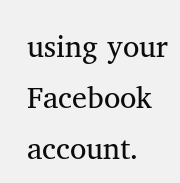using your Facebook account.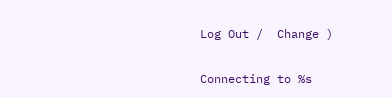Log Out /  Change )

Connecting to %s